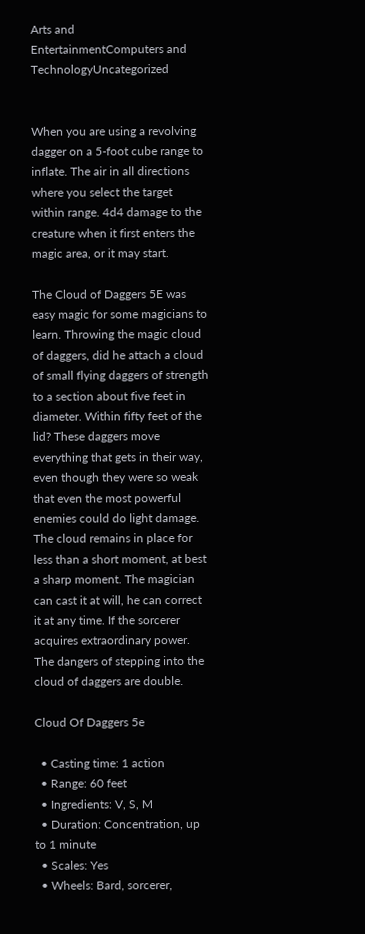Arts and EntertainmentComputers and TechnologyUncategorized


When you are using a revolving dagger on a 5-foot cube range to inflate. The air in all directions where you select the target within range. 4d4 damage to the creature when it first enters the magic area, or it may start.

The Cloud of Daggers 5E was easy magic for some magicians to learn. Throwing the magic cloud of daggers, did he attach a cloud of small flying daggers of strength to a section about five feet in diameter. Within fifty feet of the lid? These daggers move everything that gets in their way, even though they were so weak that even the most powerful enemies could do light damage. The cloud remains in place for less than a short moment, at best a sharp moment. The magician can cast it at will, he can correct it at any time. If the sorcerer acquires extraordinary power. The dangers of stepping into the cloud of daggers are double.

Cloud Of Daggers 5e

  • Casting time: 1 action
  • Range: 60 feet
  • Ingredients: V, S, M
  • Duration: Concentration, up to 1 minute
  • Scales: Yes
  • Wheels: Bard, sorcerer,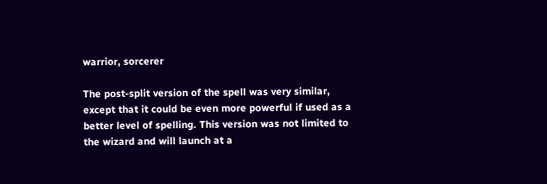warrior, sorcerer

The post-split version of the spell was very similar, except that it could be even more powerful if used as a better level of spelling. This version was not limited to the wizard and will launch at a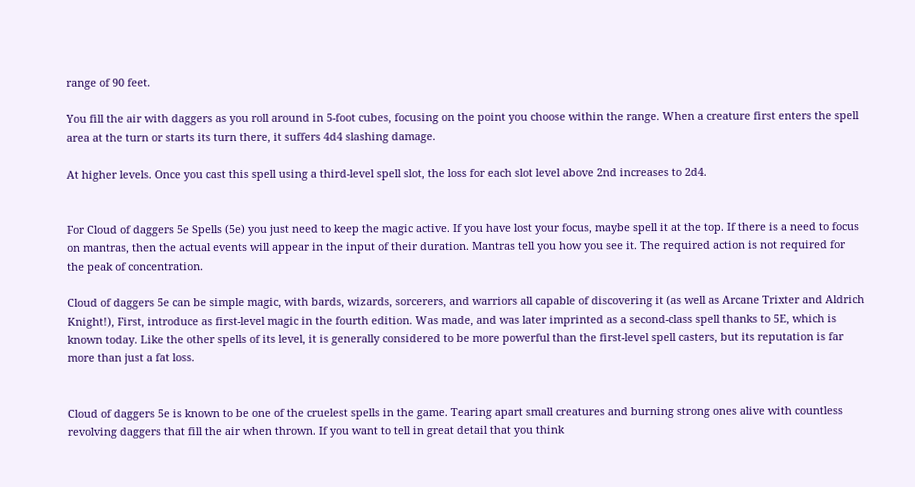range of 90 feet.

You fill the air with daggers as you roll around in 5-foot cubes, focusing on the point you choose within the range. When a creature first enters the spell area at the turn or starts its turn there, it suffers 4d4 slashing damage.

At higher levels. Once you cast this spell using a third-level spell slot, the loss for each slot level above 2nd increases to 2d4.


For Cloud of daggers 5e Spells (5e) you just need to keep the magic active. If you have lost your focus, maybe spell it at the top. If there is a need to focus on mantras, then the actual events will appear in the input of their duration. Mantras tell you how you see it. The required action is not required for the peak of concentration.

Cloud of daggers 5e can be simple magic, with bards, wizards, sorcerers, and warriors all capable of discovering it (as well as Arcane Trixter and Aldrich Knight!), First, introduce as first-level magic in the fourth edition. Was made, and was later imprinted as a second-class spell thanks to 5E, which is known today. Like the other spells of its level, it is generally considered to be more powerful than the first-level spell casters, but its reputation is far more than just a fat loss.


Cloud of daggers 5e is known to be one of the cruelest spells in the game. Tearing apart small creatures and burning strong ones alive with countless revolving daggers that fill the air when thrown. If you want to tell in great detail that you think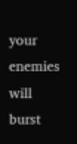your enemies will burst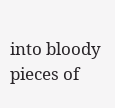into bloody pieces of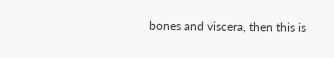bones and viscera, then this is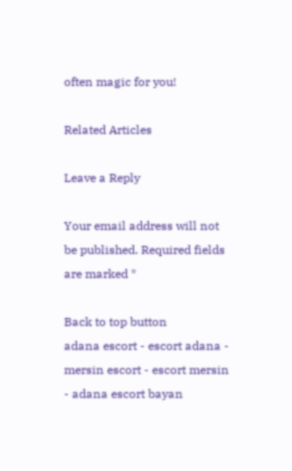often magic for you!

Related Articles

Leave a Reply

Your email address will not be published. Required fields are marked *

Back to top button
adana escort - escort adana - mersin escort - escort mersin - adana escort bayan